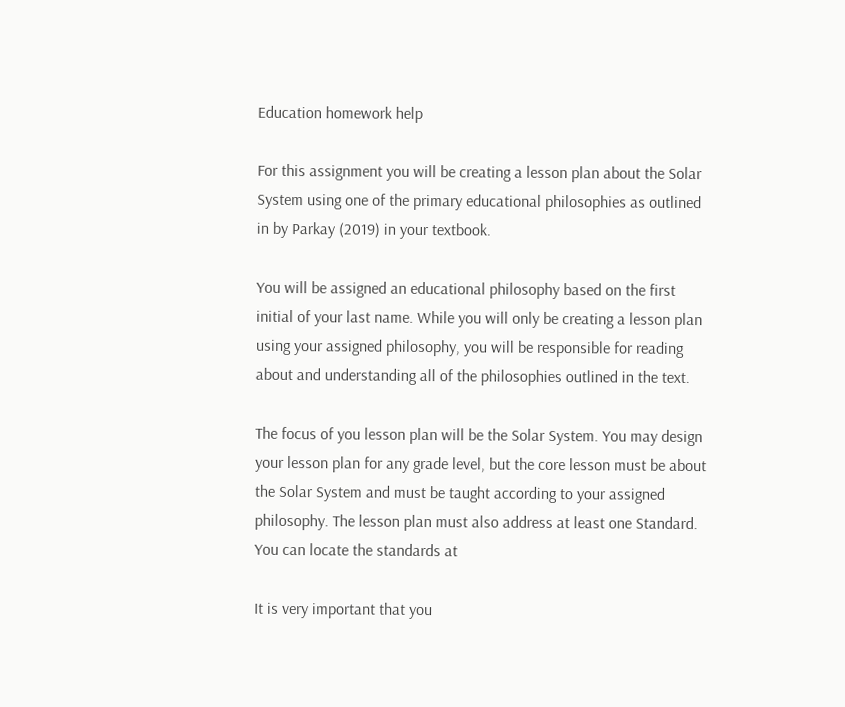Education homework help

For this assignment you will be creating a lesson plan about the Solar System using one of the primary educational philosophies as outlined in by Parkay (2019) in your textbook.

You will be assigned an educational philosophy based on the first initial of your last name. While you will only be creating a lesson plan using your assigned philosophy, you will be responsible for reading about and understanding all of the philosophies outlined in the text.

The focus of you lesson plan will be the Solar System. You may design your lesson plan for any grade level, but the core lesson must be about the Solar System and must be taught according to your assigned philosophy. The lesson plan must also address at least one Standard. You can locate the standards at

It is very important that you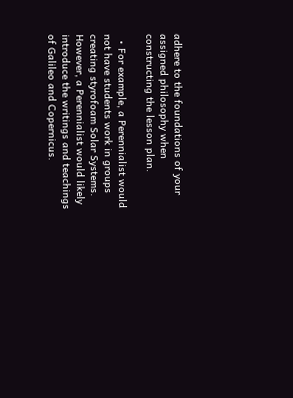adhere to the foundations of your assigned philosophy when constructing the lesson plan.

  • For example, a Perennialist would not have students work in groups creating styrofoam Solar Systems. However, a Perennialist would likely introduce the writings and teachings of Galileo and Copernicus.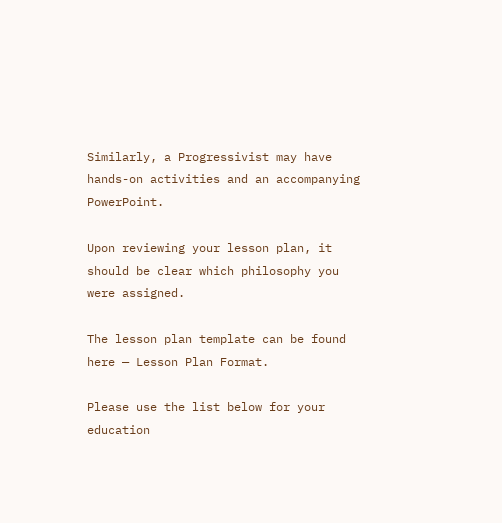Similarly, a Progressivist may have hands-on activities and an accompanying PowerPoint.

Upon reviewing your lesson plan, it should be clear which philosophy you were assigned.

The lesson plan template can be found here — Lesson Plan Format.

Please use the list below for your education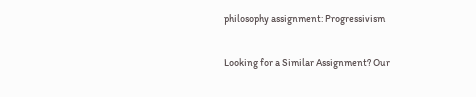philosophy assignment: Progressivism

Looking for a Similar Assignment? Our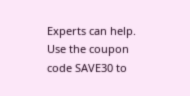Experts can help. Use the coupon code SAVE30 to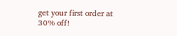get your first order at 30% off!